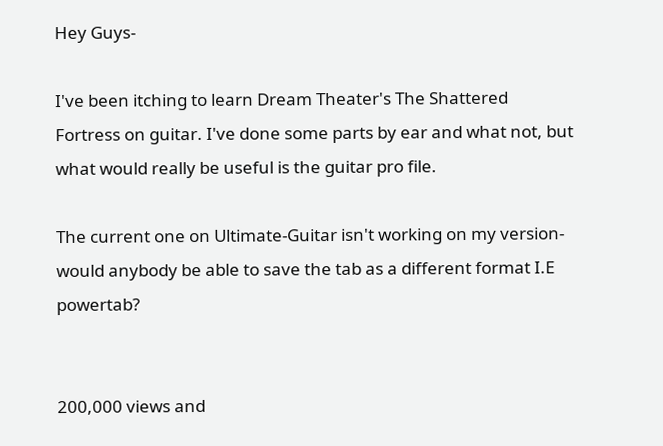Hey Guys-

I've been itching to learn Dream Theater's The Shattered Fortress on guitar. I've done some parts by ear and what not, but what would really be useful is the guitar pro file.

The current one on Ultimate-Guitar isn't working on my version- would anybody be able to save the tab as a different format I.E powertab?


200,000 views and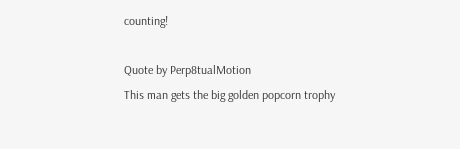counting!

Quote by Perp8tualMotion
This man gets the big golden popcorn trophy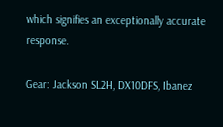which signifies an exceptionally accurate response.

Gear: Jackson SL2H, DX10DFS, Ibanez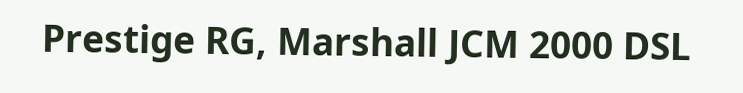Prestige RG, Marshall JCM 2000 DSL